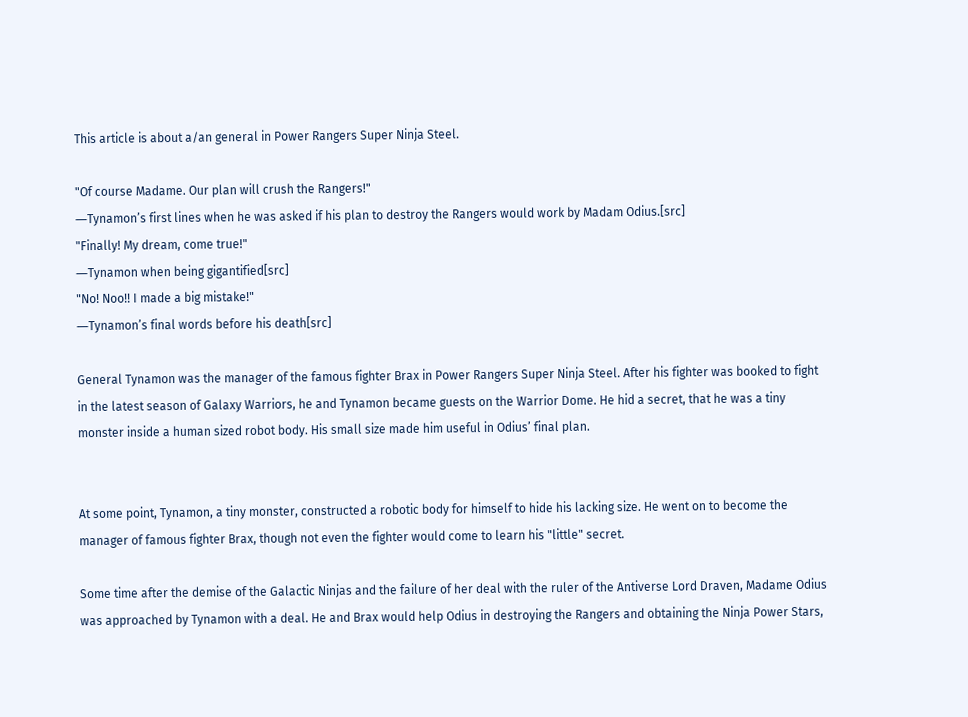This article is about a/an general in Power Rangers Super Ninja Steel.

"Of course Madame. Our plan will crush the Rangers!"
―Tynamon’s first lines when he was asked if his plan to destroy the Rangers would work by Madam Odius.[src]
"Finally! My dream, come true!"
―Tynamon when being gigantified[src]
"No! Noo!! I made a big mistake!"
―Tynamon’s final words before his death[src]

General Tynamon was the manager of the famous fighter Brax in Power Rangers Super Ninja Steel. After his fighter was booked to fight in the latest season of Galaxy Warriors, he and Tynamon became guests on the Warrior Dome. He hid a secret, that he was a tiny monster inside a human sized robot body. His small size made him useful in Odius’ final plan.


At some point, Tynamon, a tiny monster, constructed a robotic body for himself to hide his lacking size. He went on to become the manager of famous fighter Brax, though not even the fighter would come to learn his "little" secret.

Some time after the demise of the Galactic Ninjas and the failure of her deal with the ruler of the Antiverse Lord Draven, Madame Odius was approached by Tynamon with a deal. He and Brax would help Odius in destroying the Rangers and obtaining the Ninja Power Stars,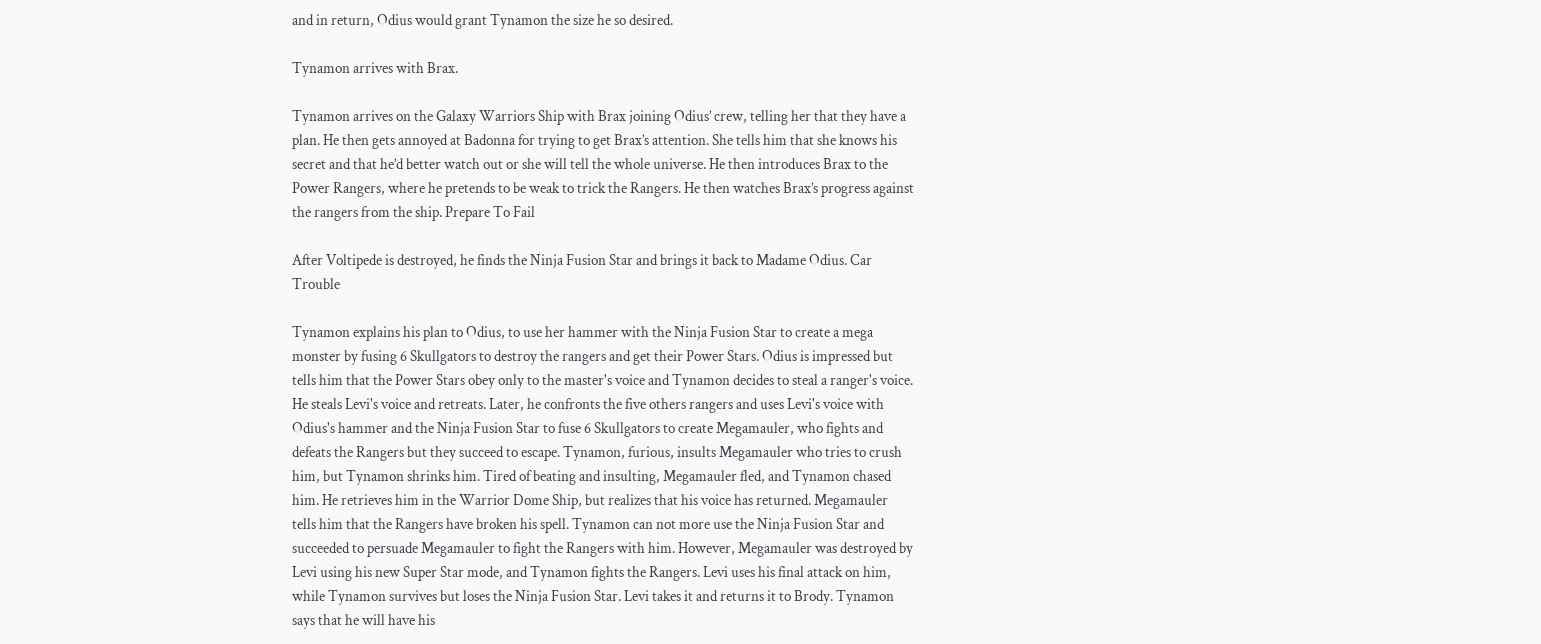and in return, Odius would grant Tynamon the size he so desired.

Tynamon arrives with Brax.

Tynamon arrives on the Galaxy Warriors Ship with Brax joining Odius’ crew, telling her that they have a plan. He then gets annoyed at Badonna for trying to get Brax’s attention. She tells him that she knows his secret and that he’d better watch out or she will tell the whole universe. He then introduces Brax to the Power Rangers, where he pretends to be weak to trick the Rangers. He then watches Brax’s progress against the rangers from the ship. Prepare To Fail

After Voltipede is destroyed, he finds the Ninja Fusion Star and brings it back to Madame Odius. Car Trouble

Tynamon explains his plan to Odius, to use her hammer with the Ninja Fusion Star to create a mega monster by fusing 6 Skullgators to destroy the rangers and get their Power Stars. Odius is impressed but tells him that the Power Stars obey only to the master's voice and Tynamon decides to steal a ranger's voice. He steals Levi's voice and retreats. Later, he confronts the five others rangers and uses Levi's voice with Odius's hammer and the Ninja Fusion Star to fuse 6 Skullgators to create Megamauler, who fights and defeats the Rangers but they succeed to escape. Tynamon, furious, insults Megamauler who tries to crush him, but Tynamon shrinks him. Tired of beating and insulting, Megamauler fled, and Tynamon chased him. He retrieves him in the Warrior Dome Ship, but realizes that his voice has returned. Megamauler tells him that the Rangers have broken his spell. Tynamon can not more use the Ninja Fusion Star and succeeded to persuade Megamauler to fight the Rangers with him. However, Megamauler was destroyed by Levi using his new Super Star mode, and Tynamon fights the Rangers. Levi uses his final attack on him, while Tynamon survives but loses the Ninja Fusion Star. Levi takes it and returns it to Brody. Tynamon says that he will have his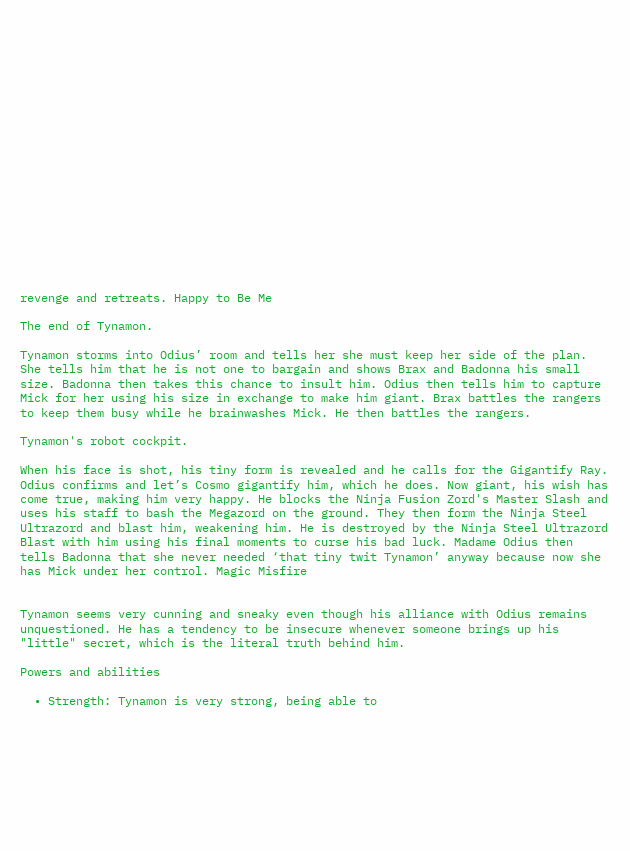revenge and retreats. Happy to Be Me

The end of Tynamon.

Tynamon storms into Odius’ room and tells her she must keep her side of the plan. She tells him that he is not one to bargain and shows Brax and Badonna his small size. Badonna then takes this chance to insult him. Odius then tells him to capture Mick for her using his size in exchange to make him giant. Brax battles the rangers to keep them busy while he brainwashes Mick. He then battles the rangers.

Tynamon's robot cockpit.

When his face is shot, his tiny form is revealed and he calls for the Gigantify Ray. Odius confirms and let’s Cosmo gigantify him, which he does. Now giant, his wish has come true, making him very happy. He blocks the Ninja Fusion Zord's Master Slash and uses his staff to bash the Megazord on the ground. They then form the Ninja Steel Ultrazord and blast him, weakening him. He is destroyed by the Ninja Steel Ultrazord Blast with him using his final moments to curse his bad luck. Madame Odius then tells Badonna that she never needed ‘that tiny twit Tynamon’ anyway because now she has Mick under her control. Magic Misfire


Tynamon seems very cunning and sneaky even though his alliance with Odius remains unquestioned. He has a tendency to be insecure whenever someone brings up his "little" secret, which is the literal truth behind him.

Powers and abilities

  • Strength: Tynamon is very strong, being able to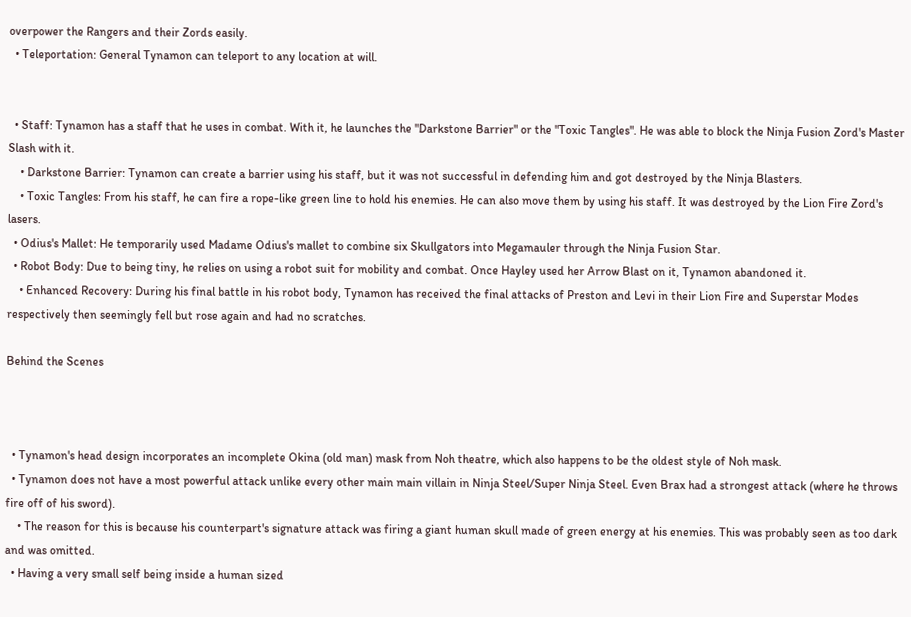overpower the Rangers and their Zords easily.
  • Teleportation: General Tynamon can teleport to any location at will.


  • Staff: Tynamon has a staff that he uses in combat. With it, he launches the "Darkstone Barrier" or the "Toxic Tangles". He was able to block the Ninja Fusion Zord's Master Slash with it.
    • Darkstone Barrier: Tynamon can create a barrier using his staff, but it was not successful in defending him and got destroyed by the Ninja Blasters.
    • Toxic Tangles: From his staff, he can fire a rope-like green line to hold his enemies. He can also move them by using his staff. It was destroyed by the Lion Fire Zord's lasers.
  • Odius's Mallet: He temporarily used Madame Odius's mallet to combine six Skullgators into Megamauler through the Ninja Fusion Star.
  • Robot Body: Due to being tiny, he relies on using a robot suit for mobility and combat. Once Hayley used her Arrow Blast on it, Tynamon abandoned it.
    • Enhanced Recovery: During his final battle in his robot body, Tynamon has received the final attacks of Preston and Levi in their Lion Fire and Superstar Modes respectively then seemingly fell but rose again and had no scratches.

Behind the Scenes



  • Tynamon's head design incorporates an incomplete Okina (old man) mask from Noh theatre, which also happens to be the oldest style of Noh mask.
  • Tynamon does not have a most powerful attack unlike every other main main villain in Ninja Steel/Super Ninja Steel. Even Brax had a strongest attack (where he throws fire off of his sword).
    • The reason for this is because his counterpart's signature attack was firing a giant human skull made of green energy at his enemies. This was probably seen as too dark and was omitted.
  • Having a very small self being inside a human sized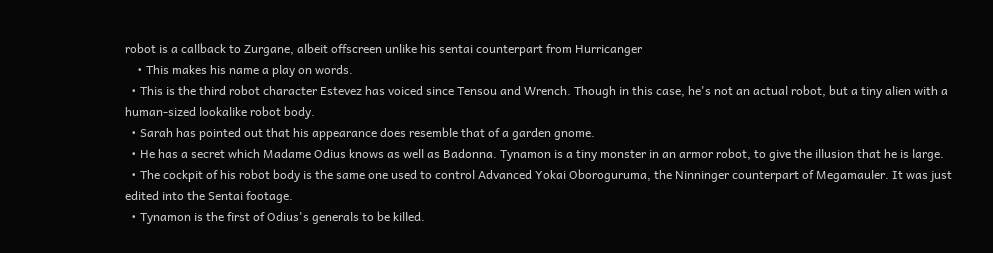robot is a callback to Zurgane, albeit offscreen unlike his sentai counterpart from Hurricanger
    • This makes his name a play on words.
  • This is the third robot character Estevez has voiced since Tensou and Wrench. Though in this case, he's not an actual robot, but a tiny alien with a human-sized lookalike robot body.
  • Sarah has pointed out that his appearance does resemble that of a garden gnome.
  • He has a secret which Madame Odius knows as well as Badonna. Tynamon is a tiny monster in an armor robot, to give the illusion that he is large.
  • The cockpit of his robot body is the same one used to control Advanced Yokai Oboroguruma, the Ninninger counterpart of Megamauler. It was just edited into the Sentai footage.
  • Tynamon is the first of Odius's generals to be killed.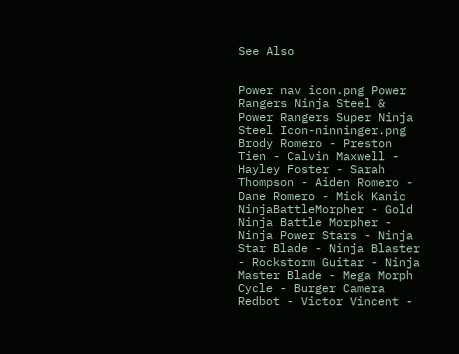See Also


Power nav icon.png Power Rangers Ninja Steel & Power Rangers Super Ninja Steel Icon-ninninger.png
Brody Romero - Preston Tien - Calvin Maxwell - Hayley Foster - Sarah Thompson - Aiden Romero - Dane Romero - Mick Kanic
NinjaBattleMorpher - Gold Ninja Battle Morpher - Ninja Power Stars - Ninja Star Blade - Ninja Blaster - Rockstorm Guitar - Ninja Master Blade - Mega Morph Cycle - Burger Camera
Redbot - Victor Vincent -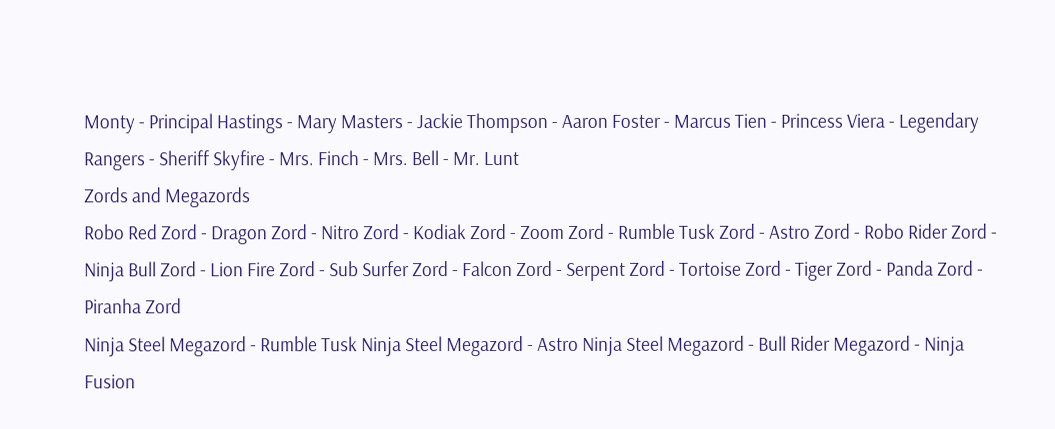Monty - Principal Hastings - Mary Masters - Jackie Thompson - Aaron Foster - Marcus Tien - Princess Viera - Legendary Rangers - Sheriff Skyfire - Mrs. Finch - Mrs. Bell - Mr. Lunt
Zords and Megazords
Robo Red Zord - Dragon Zord - Nitro Zord - Kodiak Zord - Zoom Zord - Rumble Tusk Zord - Astro Zord - Robo Rider Zord - Ninja Bull Zord - Lion Fire Zord - Sub Surfer Zord - Falcon Zord - Serpent Zord - Tortoise Zord - Tiger Zord - Panda Zord - Piranha Zord
Ninja Steel Megazord - Rumble Tusk Ninja Steel Megazord - Astro Ninja Steel Megazord - Bull Rider Megazord - Ninja Fusion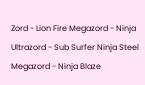Zord - Lion Fire Megazord - Ninja Ultrazord - Sub Surfer Ninja Steel Megazord - Ninja Blaze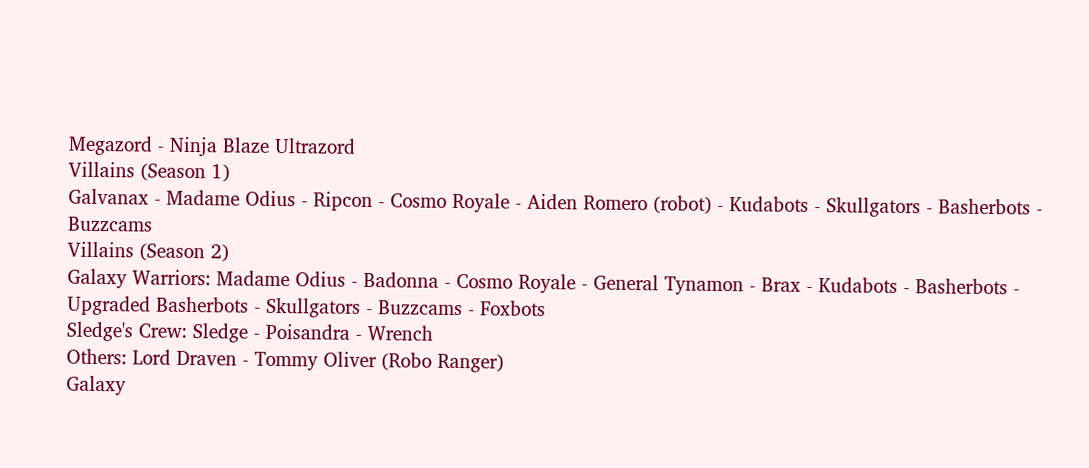Megazord - Ninja Blaze Ultrazord
Villains (Season 1)
Galvanax - Madame Odius - Ripcon - Cosmo Royale - Aiden Romero (robot) - Kudabots - Skullgators - Basherbots - Buzzcams
Villains (Season 2)
Galaxy Warriors: Madame Odius - Badonna - Cosmo Royale - General Tynamon - Brax - Kudabots - Basherbots - Upgraded Basherbots - Skullgators - Buzzcams - Foxbots
Sledge's Crew: Sledge - Poisandra - Wrench
Others: Lord Draven - Tommy Oliver (Robo Ranger)
Galaxy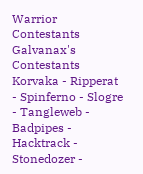Warrior Contestants
Galvanax's Contestants
Korvaka - Ripperat - Spinferno - Slogre - Tangleweb - Badpipes - Hacktrack - Stonedozer -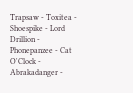Trapsaw - Toxitea - Shoespike - Lord Drillion - Phonepanzee - Cat O'Clock - Abrakadanger -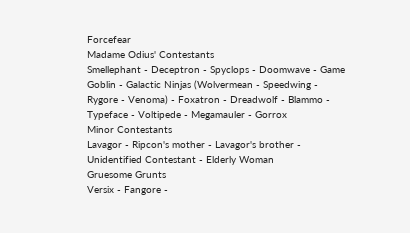Forcefear
Madame Odius' Contestants
Smellephant - Deceptron - Spyclops - Doomwave - Game Goblin - Galactic Ninjas (Wolvermean - Speedwing - Rygore - Venoma) - Foxatron - Dreadwolf - Blammo - Typeface - Voltipede - Megamauler - Gorrox
Minor Contestants
Lavagor - Ripcon's mother - Lavagor's brother - Unidentified Contestant - Elderly Woman
Gruesome Grunts
Versix - Fangore -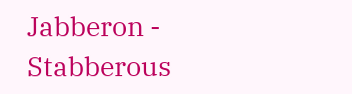Jabberon - Stabberous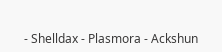- Shelldax - Plasmora - Ackshun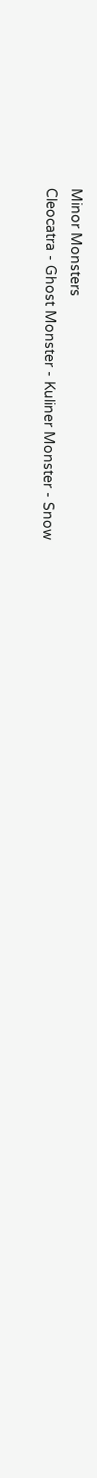Minor Monsters
Cleocatra - Ghost Monster - Kuliner Monster - Snow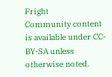Fright
Community content is available under CC-BY-SA unless otherwise noted.